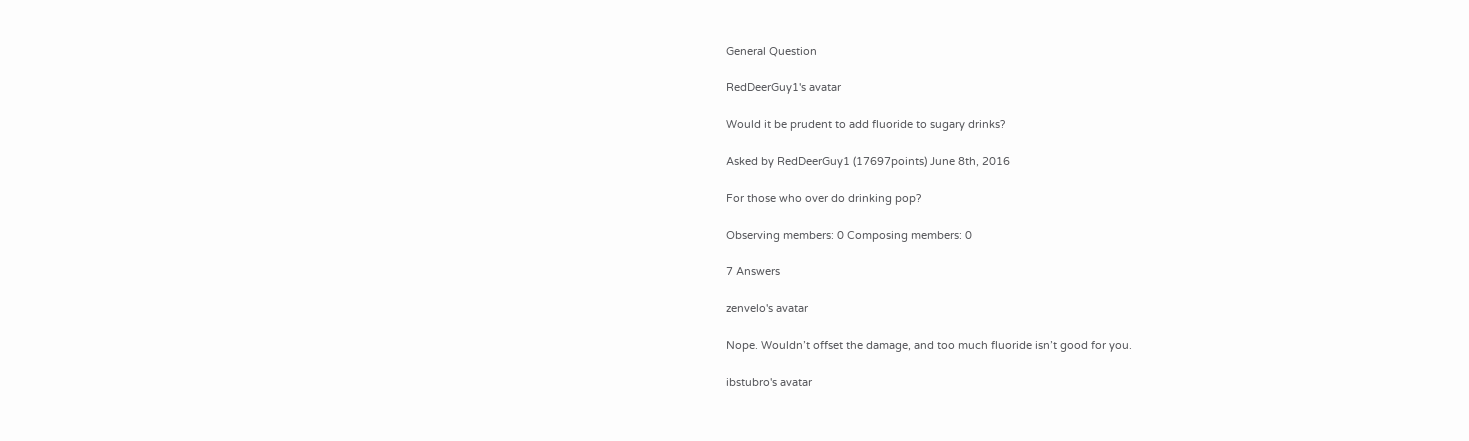General Question

RedDeerGuy1's avatar

Would it be prudent to add fluoride to sugary drinks?

Asked by RedDeerGuy1 (17697points) June 8th, 2016

For those who over do drinking pop?

Observing members: 0 Composing members: 0

7 Answers

zenvelo's avatar

Nope. Wouldn’t offset the damage, and too much fluoride isn’t good for you.

ibstubro's avatar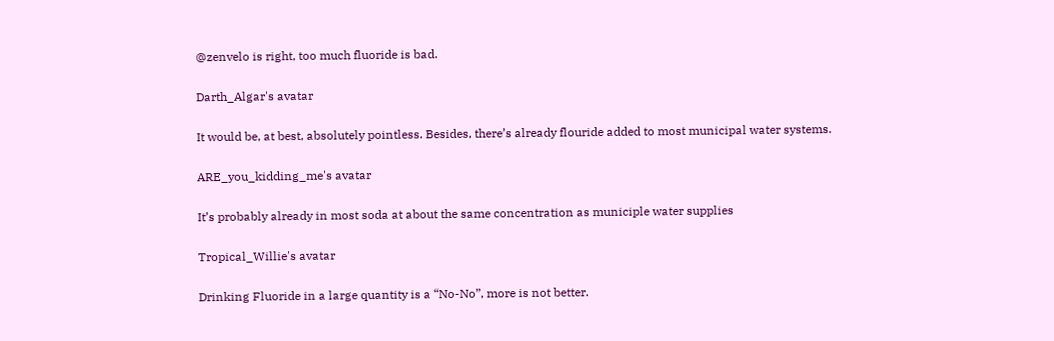@zenvelo is right, too much fluoride is bad.

Darth_Algar's avatar

It would be, at best, absolutely pointless. Besides, there’s already flouride added to most municipal water systems.

ARE_you_kidding_me's avatar

It’s probably already in most soda at about the same concentration as municiple water supplies

Tropical_Willie's avatar

Drinking Fluoride in a large quantity is a “No-No”, more is not better.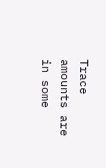Trace amounts are in some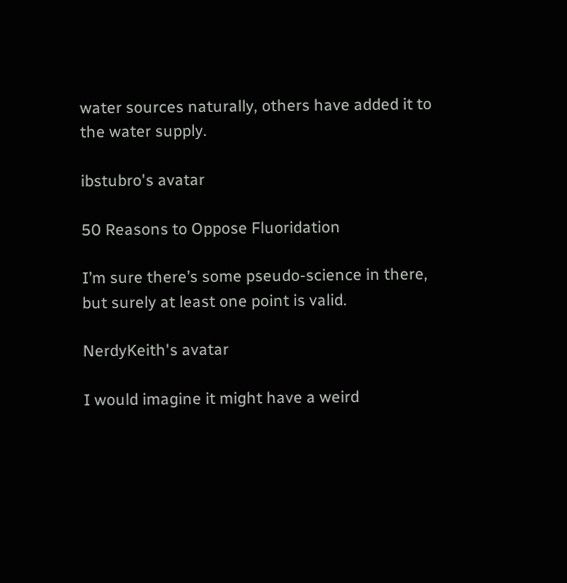water sources naturally, others have added it to the water supply.

ibstubro's avatar

50 Reasons to Oppose Fluoridation

I’m sure there’s some pseudo-science in there, but surely at least one point is valid.

NerdyKeith's avatar

I would imagine it might have a weird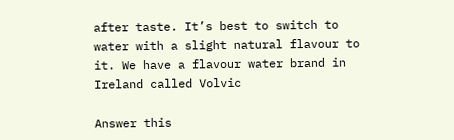after taste. It’s best to switch to water with a slight natural flavour to it. We have a flavour water brand in Ireland called Volvic

Answer this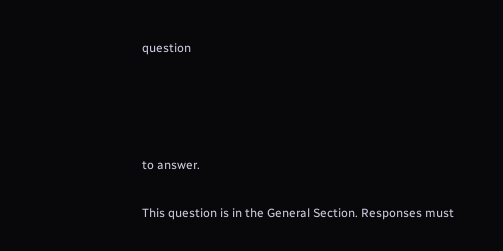question




to answer.

This question is in the General Section. Responses must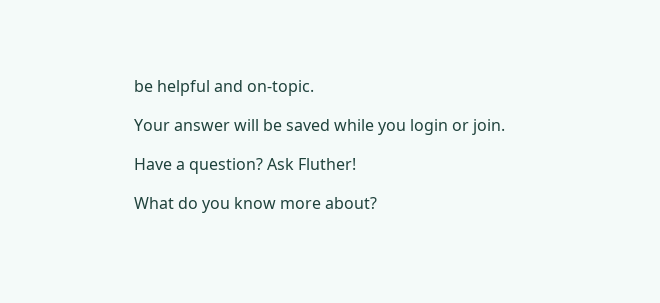be helpful and on-topic.

Your answer will be saved while you login or join.

Have a question? Ask Fluther!

What do you know more about?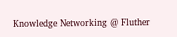Knowledge Networking @ Fluther